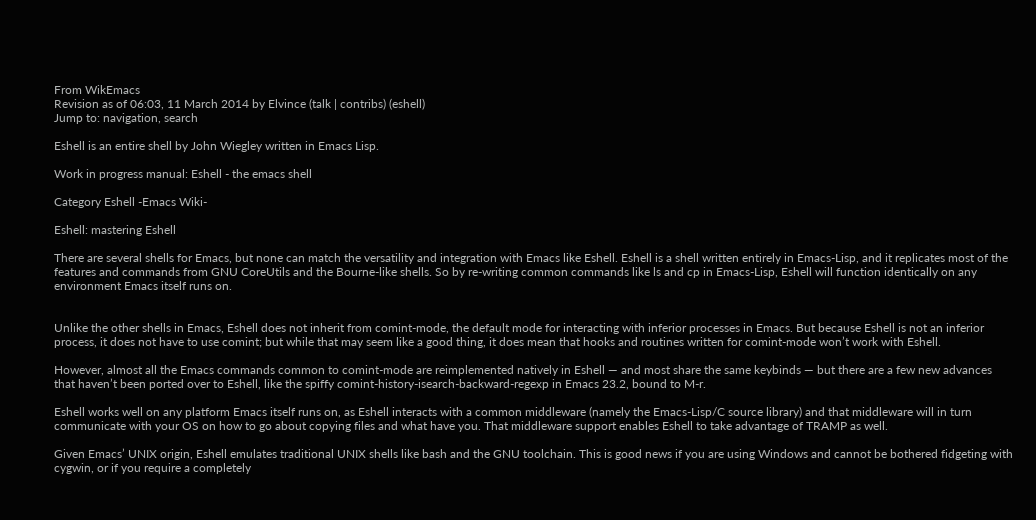From WikEmacs
Revision as of 06:03, 11 March 2014 by Elvince (talk | contribs) (eshell)
Jump to: navigation, search

Eshell is an entire shell by John Wiegley written in Emacs Lisp.

Work in progress manual: Eshell - the emacs shell

Category Eshell -Emacs Wiki-

Eshell: mastering Eshell

There are several shells for Emacs, but none can match the versatility and integration with Emacs like Eshell. Eshell is a shell written entirely in Emacs-Lisp, and it replicates most of the features and commands from GNU CoreUtils and the Bourne-like shells. So by re-writing common commands like ls and cp in Emacs-Lisp, Eshell will function identically on any environment Emacs itself runs on.


Unlike the other shells in Emacs, Eshell does not inherit from comint-mode, the default mode for interacting with inferior processes in Emacs. But because Eshell is not an inferior process, it does not have to use comint; but while that may seem like a good thing, it does mean that hooks and routines written for comint-mode won’t work with Eshell.

However, almost all the Emacs commands common to comint-mode are reimplemented natively in Eshell — and most share the same keybinds — but there are a few new advances that haven’t been ported over to Eshell, like the spiffy comint-history-isearch-backward-regexp in Emacs 23.2, bound to M-r.

Eshell works well on any platform Emacs itself runs on, as Eshell interacts with a common middleware (namely the Emacs-Lisp/C source library) and that middleware will in turn communicate with your OS on how to go about copying files and what have you. That middleware support enables Eshell to take advantage of TRAMP as well.

Given Emacs’ UNIX origin, Eshell emulates traditional UNIX shells like bash and the GNU toolchain. This is good news if you are using Windows and cannot be bothered fidgeting with cygwin, or if you require a completely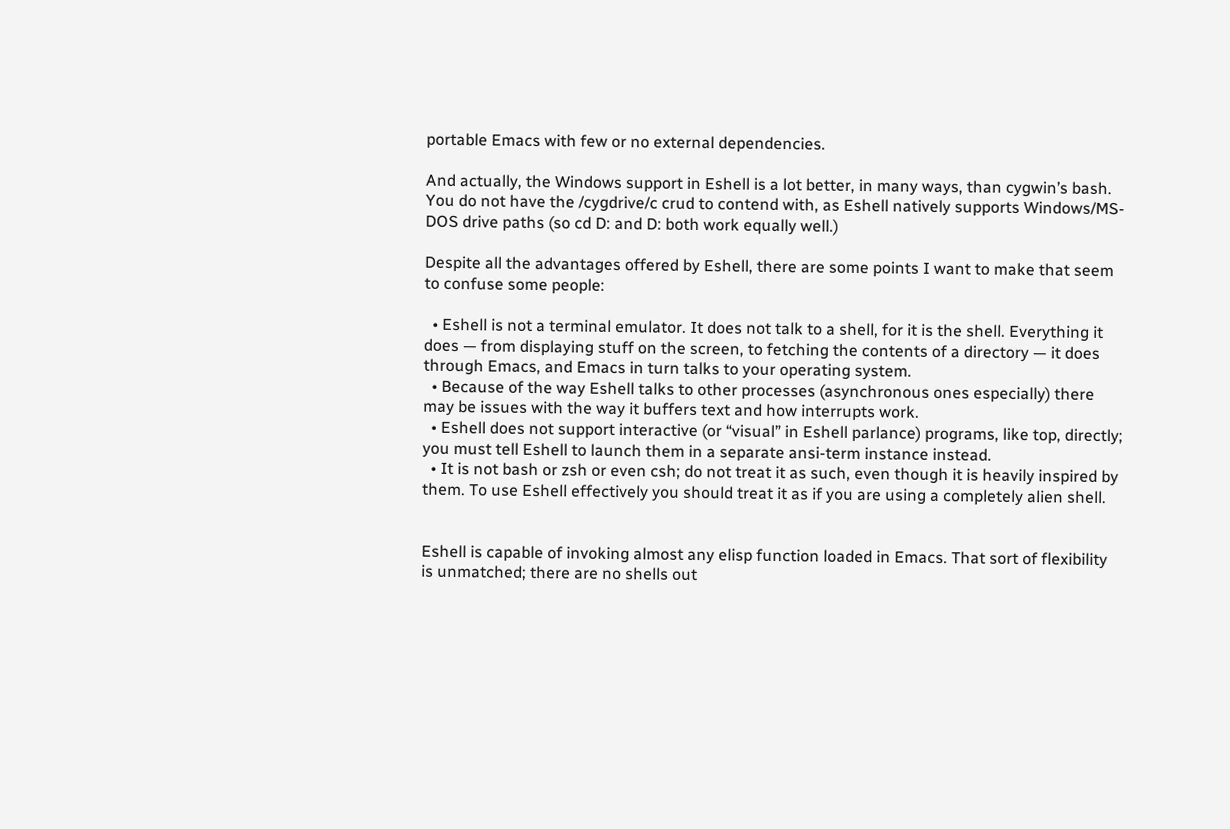portable Emacs with few or no external dependencies.

And actually, the Windows support in Eshell is a lot better, in many ways, than cygwin’s bash. You do not have the /cygdrive/c crud to contend with, as Eshell natively supports Windows/MS-DOS drive paths (so cd D: and D: both work equally well.)

Despite all the advantages offered by Eshell, there are some points I want to make that seem to confuse some people:

  • Eshell is not a terminal emulator. It does not talk to a shell, for it is the shell. Everything it does — from displaying stuff on the screen, to fetching the contents of a directory — it does through Emacs, and Emacs in turn talks to your operating system.
  • Because of the way Eshell talks to other processes (asynchronous ones especially) there may be issues with the way it buffers text and how interrupts work.
  • Eshell does not support interactive (or “visual” in Eshell parlance) programs, like top, directly; you must tell Eshell to launch them in a separate ansi-term instance instead.
  • It is not bash or zsh or even csh; do not treat it as such, even though it is heavily inspired by them. To use Eshell effectively you should treat it as if you are using a completely alien shell.


Eshell is capable of invoking almost any elisp function loaded in Emacs. That sort of flexibility is unmatched; there are no shells out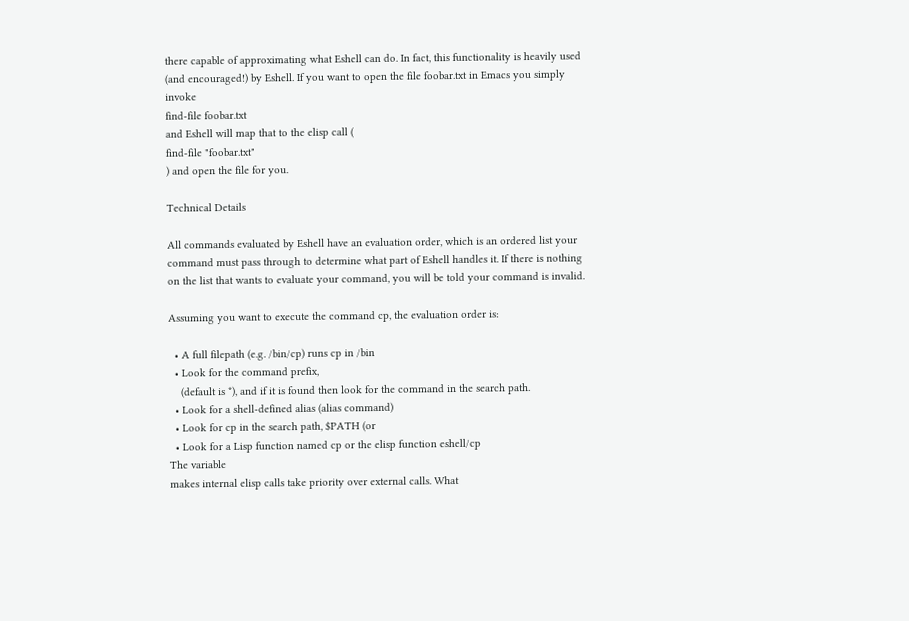there capable of approximating what Eshell can do. In fact, this functionality is heavily used (and encouraged!) by Eshell. If you want to open the file foobar.txt in Emacs you simply invoke
find-file foobar.txt
and Eshell will map that to the elisp call (
find-file "foobar.txt"
) and open the file for you.

Technical Details

All commands evaluated by Eshell have an evaluation order, which is an ordered list your command must pass through to determine what part of Eshell handles it. If there is nothing on the list that wants to evaluate your command, you will be told your command is invalid.

Assuming you want to execute the command cp, the evaluation order is:

  • A full filepath (e.g. /bin/cp) runs cp in /bin
  • Look for the command prefix,
    (default is *), and if it is found then look for the command in the search path.
  • Look for a shell-defined alias (alias command)
  • Look for cp in the search path, $PATH (or
  • Look for a Lisp function named cp or the elisp function eshell/cp
The variable
makes internal elisp calls take priority over external calls. What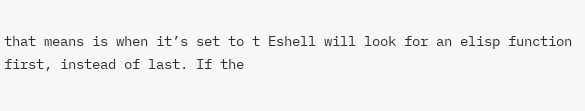that means is when it’s set to t Eshell will look for an elisp function first, instead of last. If the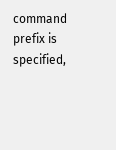command prefix is specified,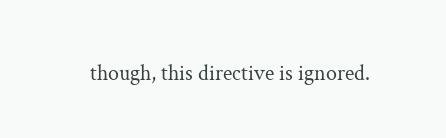though, this directive is ignored.